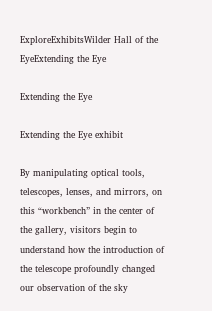ExploreExhibitsWilder Hall of the EyeExtending the Eye

Extending the Eye

Extending the Eye exhibit

By manipulating optical tools, telescopes, lenses, and mirrors, on this “workbench” in the center of the gallery, visitors begin to understand how the introduction of the telescope profoundly changed our observation of the sky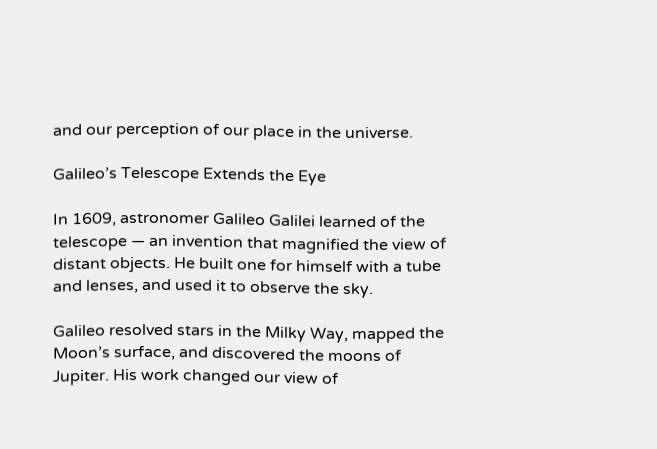and our perception of our place in the universe.

Galileo’s Telescope Extends the Eye

In 1609, astronomer Galileo Galilei learned of the telescope — an invention that magnified the view of distant objects. He built one for himself with a tube and lenses, and used it to observe the sky.

Galileo resolved stars in the Milky Way, mapped the Moon’s surface, and discovered the moons of Jupiter. His work changed our view of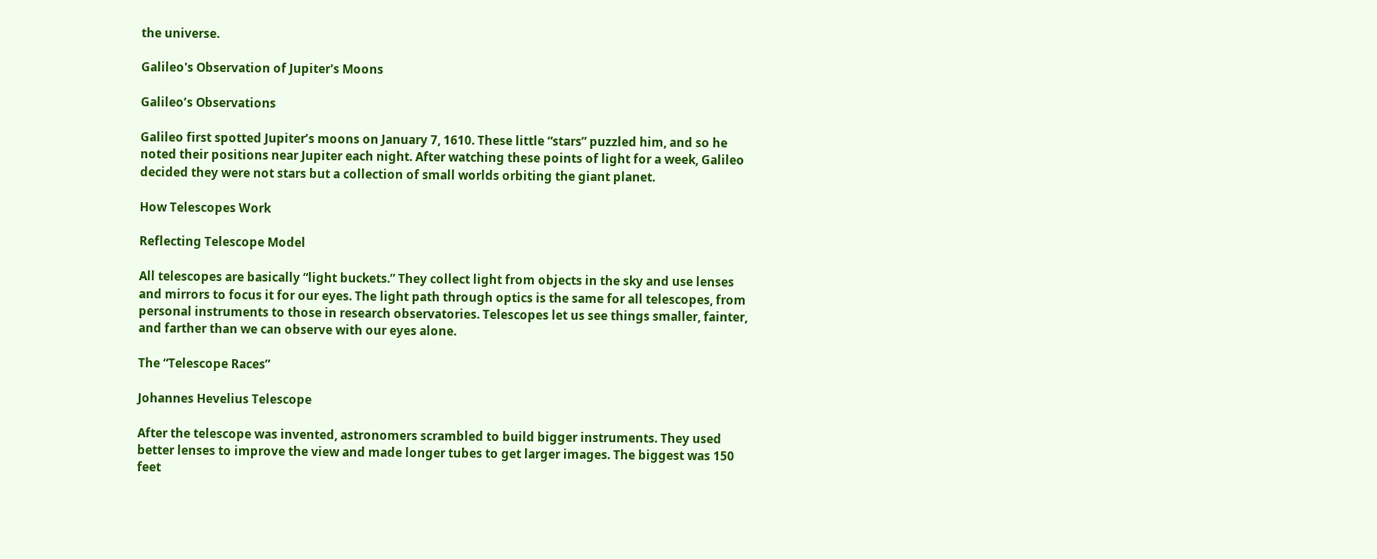the universe.

Galileo's Observation of Jupiter's Moons

Galileo’s Observations

Galileo first spotted Jupiter’s moons on January 7, 1610. These little “stars” puzzled him, and so he noted their positions near Jupiter each night. After watching these points of light for a week, Galileo decided they were not stars but a collection of small worlds orbiting the giant planet.

How Telescopes Work

Reflecting Telescope Model

All telescopes are basically “light buckets.” They collect light from objects in the sky and use lenses and mirrors to focus it for our eyes. The light path through optics is the same for all telescopes, from personal instruments to those in research observatories. Telescopes let us see things smaller, fainter, and farther than we can observe with our eyes alone.

The “Telescope Races”

Johannes Hevelius Telescope

After the telescope was invented, astronomers scrambled to build bigger instruments. They used better lenses to improve the view and made longer tubes to get larger images. The biggest was 150 feet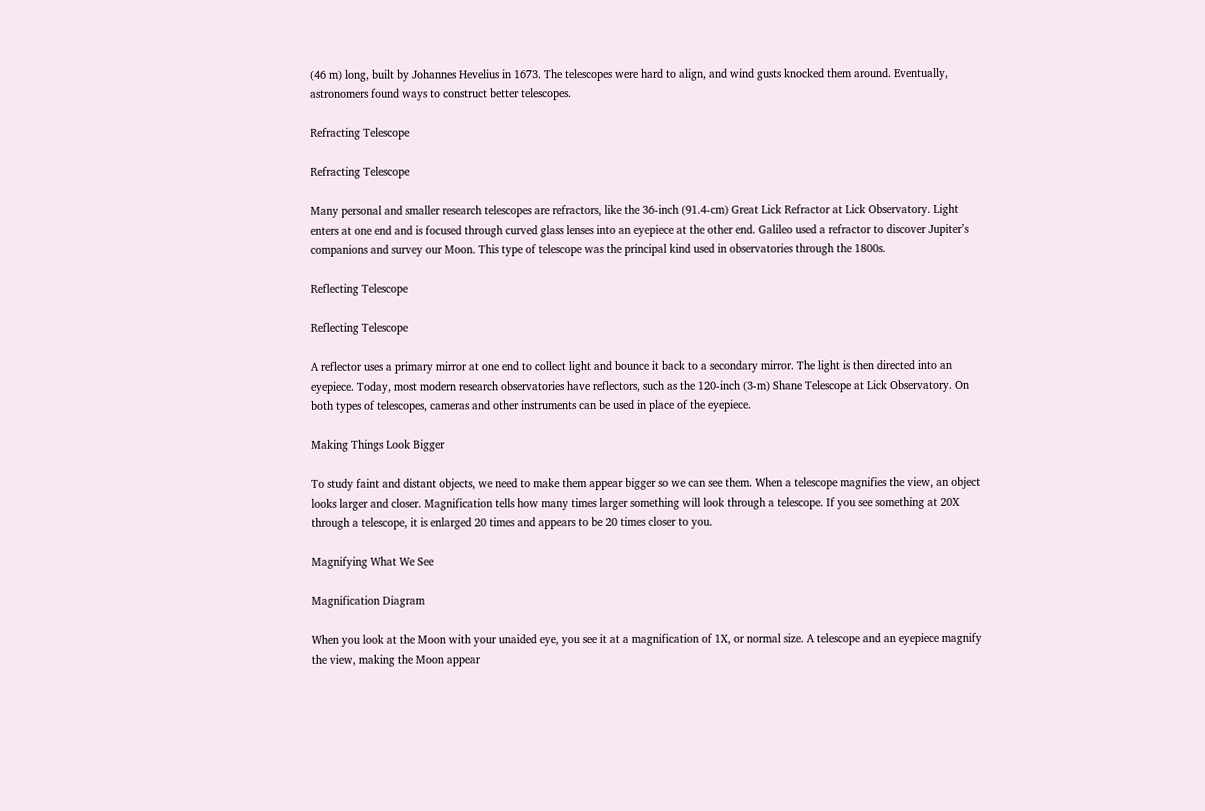(46 m) long, built by Johannes Hevelius in 1673. The telescopes were hard to align, and wind gusts knocked them around. Eventually, astronomers found ways to construct better telescopes.

Refracting Telescope

Refracting Telescope

Many personal and smaller research telescopes are refractors, like the 36-inch (91.4-cm) Great Lick Refractor at Lick Observatory. Light enters at one end and is focused through curved glass lenses into an eyepiece at the other end. Galileo used a refractor to discover Jupiter’s companions and survey our Moon. This type of telescope was the principal kind used in observatories through the 1800s.

Reflecting Telescope

Reflecting Telescope

A reflector uses a primary mirror at one end to collect light and bounce it back to a secondary mirror. The light is then directed into an eyepiece. Today, most modern research observatories have reflectors, such as the 120-inch (3-m) Shane Telescope at Lick Observatory. On both types of telescopes, cameras and other instruments can be used in place of the eyepiece.

Making Things Look Bigger

To study faint and distant objects, we need to make them appear bigger so we can see them. When a telescope magnifies the view, an object looks larger and closer. Magnification tells how many times larger something will look through a telescope. If you see something at 20X through a telescope, it is enlarged 20 times and appears to be 20 times closer to you.

Magnifying What We See

Magnification Diagram

When you look at the Moon with your unaided eye, you see it at a magnification of 1X, or normal size. A telescope and an eyepiece magnify the view, making the Moon appear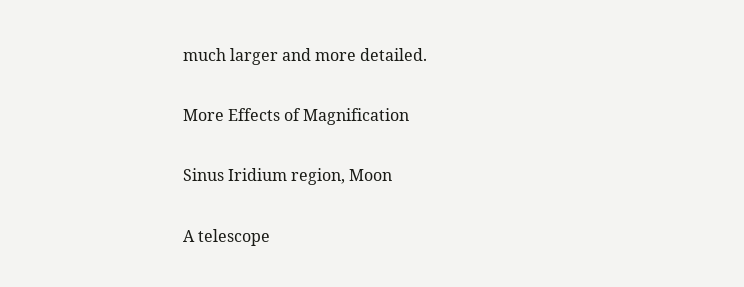much larger and more detailed.

More Effects of Magnification

Sinus Iridium region, Moon

A telescope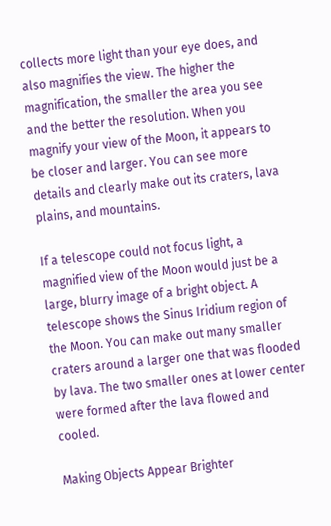collects more light than your eye does, and also magnifies the view. The higher the magnification, the smaller the area you see and the better the resolution. When you magnify your view of the Moon, it appears to be closer and larger. You can see more details and clearly make out its craters, lava plains, and mountains.

If a telescope could not focus light, a magnified view of the Moon would just be a large, blurry image of a bright object. A telescope shows the Sinus Iridium region of the Moon. You can make out many smaller craters around a larger one that was flooded by lava. The two smaller ones at lower center were formed after the lava flowed and cooled.

Making Objects Appear Brighter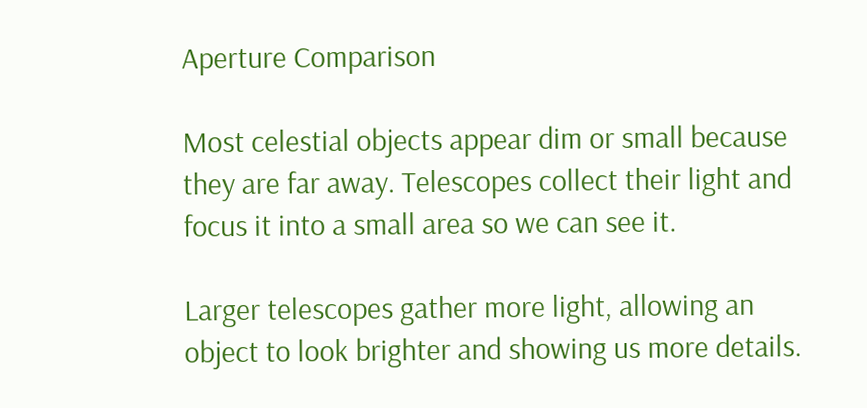Aperture Comparison

Most celestial objects appear dim or small because they are far away. Telescopes collect their light and focus it into a small area so we can see it.

Larger telescopes gather more light, allowing an object to look brighter and showing us more details.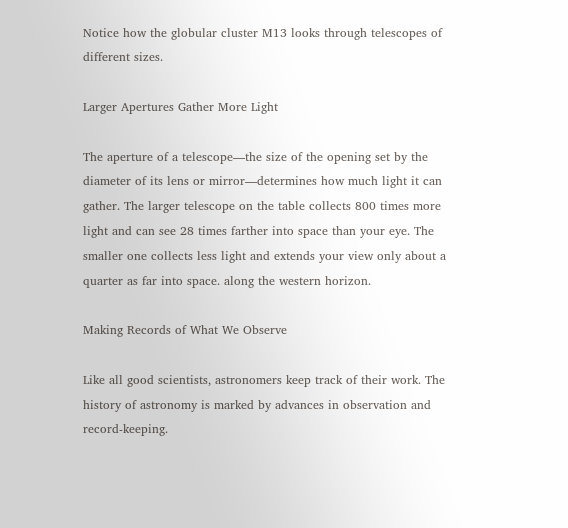Notice how the globular cluster M13 looks through telescopes of different sizes.

Larger Apertures Gather More Light

The aperture of a telescope—the size of the opening set by the diameter of its lens or mirror—determines how much light it can gather. The larger telescope on the table collects 800 times more light and can see 28 times farther into space than your eye. The smaller one collects less light and extends your view only about a quarter as far into space. along the western horizon.

Making Records of What We Observe

Like all good scientists, astronomers keep track of their work. The history of astronomy is marked by advances in observation and record-keeping.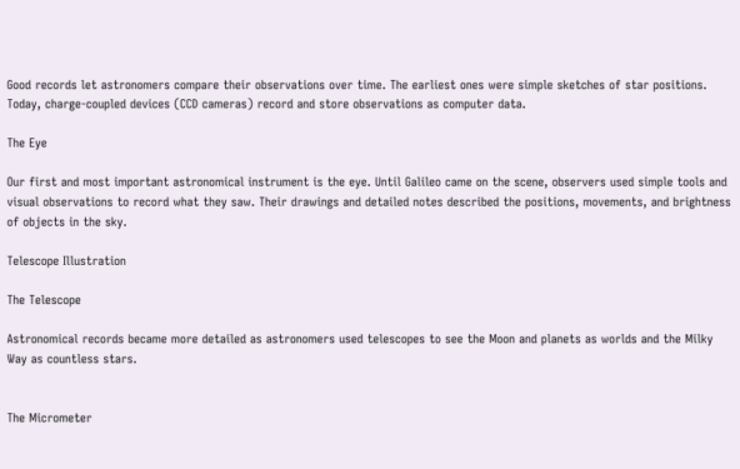Good records let astronomers compare their observations over time. The earliest ones were simple sketches of star positions. Today, charge-coupled devices (CCD cameras) record and store observations as computer data.

The Eye

Our first and most important astronomical instrument is the eye. Until Galileo came on the scene, observers used simple tools and visual observations to record what they saw. Their drawings and detailed notes described the positions, movements, and brightness of objects in the sky.

Telescope Illustration

The Telescope

Astronomical records became more detailed as astronomers used telescopes to see the Moon and planets as worlds and the Milky Way as countless stars.


The Micrometer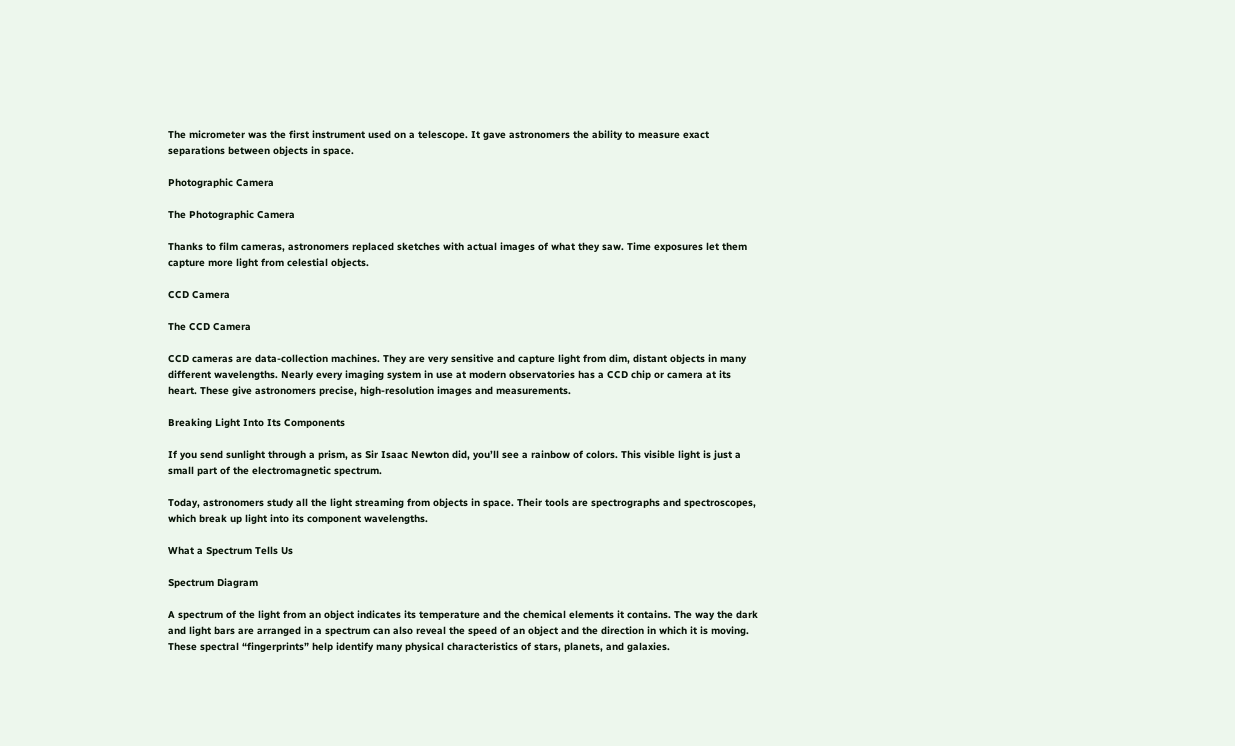The micrometer was the first instrument used on a telescope. It gave astronomers the ability to measure exact separations between objects in space.

Photographic Camera

The Photographic Camera

Thanks to film cameras, astronomers replaced sketches with actual images of what they saw. Time exposures let them capture more light from celestial objects.

CCD Camera

The CCD Camera

CCD cameras are data-collection machines. They are very sensitive and capture light from dim, distant objects in many different wavelengths. Nearly every imaging system in use at modern observatories has a CCD chip or camera at its heart. These give astronomers precise, high-resolution images and measurements.

Breaking Light Into Its Components

If you send sunlight through a prism, as Sir Isaac Newton did, you’ll see a rainbow of colors. This visible light is just a small part of the electromagnetic spectrum.

Today, astronomers study all the light streaming from objects in space. Their tools are spectrographs and spectroscopes, which break up light into its component wavelengths.

What a Spectrum Tells Us

Spectrum Diagram

A spectrum of the light from an object indicates its temperature and the chemical elements it contains. The way the dark and light bars are arranged in a spectrum can also reveal the speed of an object and the direction in which it is moving. These spectral “fingerprints” help identify many physical characteristics of stars, planets, and galaxies.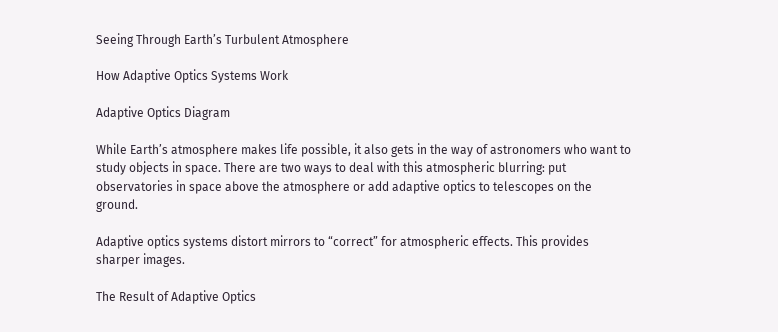Seeing Through Earth’s Turbulent Atmosphere

How Adaptive Optics Systems Work

Adaptive Optics Diagram

While Earth’s atmosphere makes life possible, it also gets in the way of astronomers who want to study objects in space. There are two ways to deal with this atmospheric blurring: put observatories in space above the atmosphere or add adaptive optics to telescopes on the ground.

Adaptive optics systems distort mirrors to “correct” for atmospheric effects. This provides sharper images.

The Result of Adaptive Optics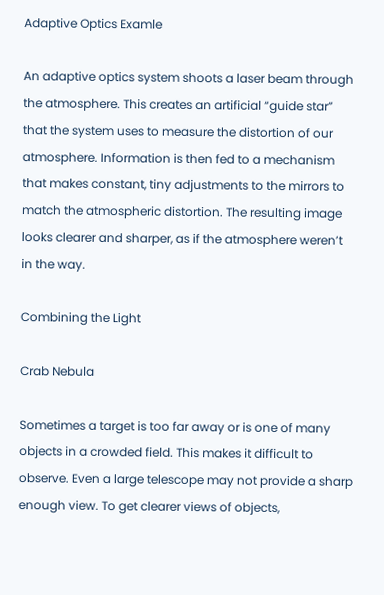Adaptive Optics Examle

An adaptive optics system shoots a laser beam through the atmosphere. This creates an artificial “guide star” that the system uses to measure the distortion of our atmosphere. Information is then fed to a mechanism that makes constant, tiny adjustments to the mirrors to match the atmospheric distortion. The resulting image looks clearer and sharper, as if the atmosphere weren’t in the way.

Combining the Light

Crab Nebula

Sometimes a target is too far away or is one of many objects in a crowded field. This makes it difficult to observe. Even a large telescope may not provide a sharp enough view. To get clearer views of objects,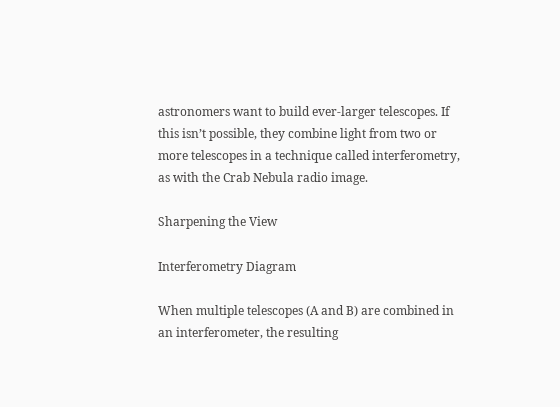astronomers want to build ever-larger telescopes. If this isn’t possible, they combine light from two or more telescopes in a technique called interferometry, as with the Crab Nebula radio image.

Sharpening the View

Interferometry Diagram

When multiple telescopes (A and B) are combined in an interferometer, the resulting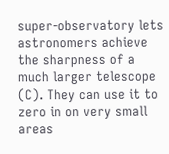super-observatory lets astronomers achieve the sharpness of a much larger telescope (C). They can use it to zero in on very small areas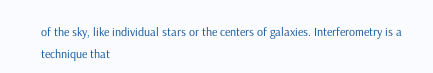of the sky, like individual stars or the centers of galaxies. Interferometry is a technique that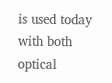is used today with both optical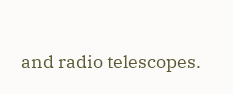and radio telescopes.